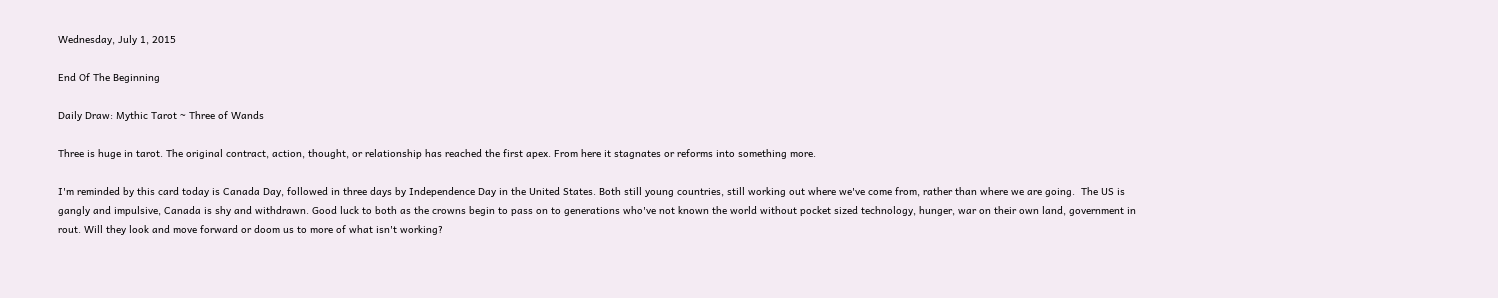Wednesday, July 1, 2015

End Of The Beginning

Daily Draw: Mythic Tarot ~ Three of Wands

Three is huge in tarot. The original contract, action, thought, or relationship has reached the first apex. From here it stagnates or reforms into something more.

I'm reminded by this card today is Canada Day, followed in three days by Independence Day in the United States. Both still young countries, still working out where we've come from, rather than where we are going.  The US is gangly and impulsive, Canada is shy and withdrawn. Good luck to both as the crowns begin to pass on to generations who've not known the world without pocket sized technology, hunger, war on their own land, government in rout. Will they look and move forward or doom us to more of what isn't working?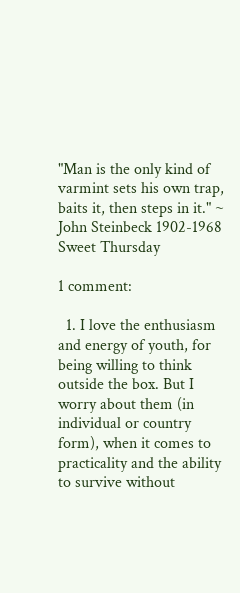"Man is the only kind of varmint sets his own trap, baits it, then steps in it." ~ John Steinbeck 1902-1968   Sweet Thursday

1 comment:

  1. I love the enthusiasm and energy of youth, for being willing to think outside the box. But I worry about them (in individual or country form), when it comes to practicality and the ability to survive without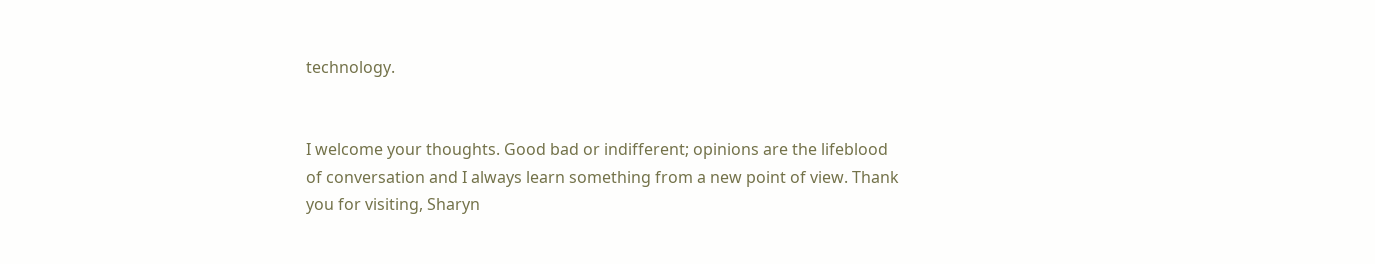technology.


I welcome your thoughts. Good bad or indifferent; opinions are the lifeblood of conversation and I always learn something from a new point of view. Thank you for visiting, Sharyn